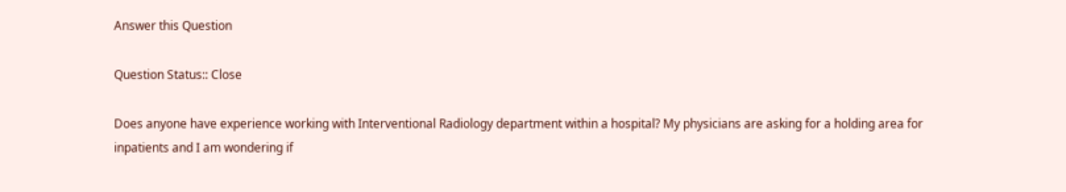Answer this Question

Question Status:: Close

Does anyone have experience working with Interventional Radiology department within a hospital? My physicians are asking for a holding area for inpatients and I am wondering if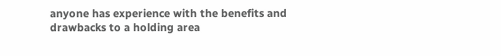anyone has experience with the benefits and drawbacks to a holding area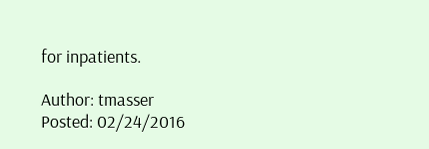for inpatients.

Author: tmasser
Posted: 02/24/2016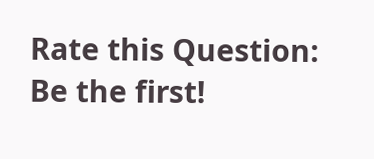Rate this Question:
Be the first!